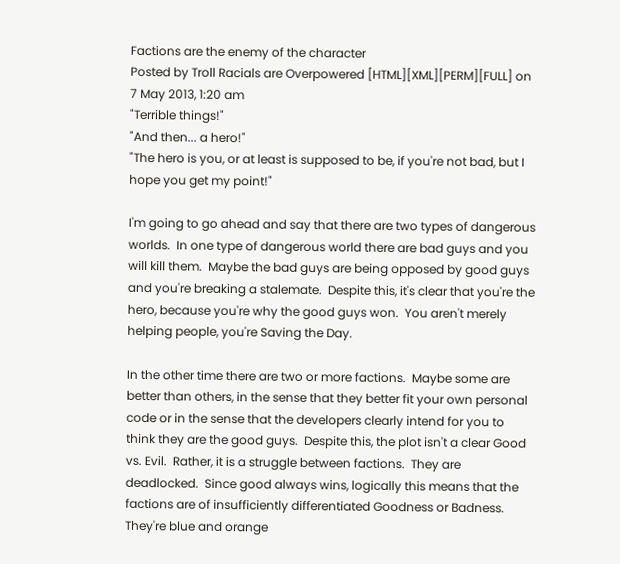Factions are the enemy of the character
Posted by Troll Racials are Overpowered [HTML][XML][PERM][FULL] on 7 May 2013, 1:20 am
"Terrible things!"
"And then... a hero!"
"The hero is you, or at least is supposed to be, if you're not bad, but I hope you get my point!"

I'm going to go ahead and say that there are two types of dangerous worlds.  In one type of dangerous world there are bad guys and you will kill them.  Maybe the bad guys are being opposed by good guys and you're breaking a stalemate.  Despite this, it's clear that you're the hero, because you're why the good guys won.  You aren't merely helping people, you're Saving the Day.

In the other time there are two or more factions.  Maybe some are better than others, in the sense that they better fit your own personal code or in the sense that the developers clearly intend for you to think they are the good guys.  Despite this, the plot isn't a clear Good vs. Evil.  Rather, it is a struggle between factions.  They are deadlocked.  Since good always wins, logically this means that the factions are of insufficiently differentiated Goodness or Badness.  They're blue and orange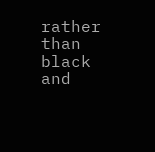rather than black and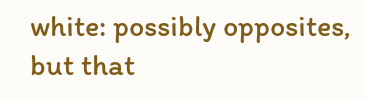white: possibly opposites, but that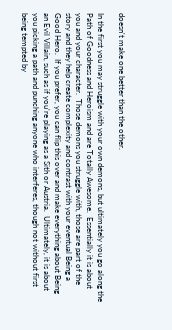doesn't make one better than the other.

In the first you may struggle with your own demons, but ultimately you go along the Path of Goodness and Heroism and are Totally Awesome.  Essentially it is about you and your character.  Those demons you struggle with, those are part of the story and they help create complexity and contrast with your eventual Being a Good Hero.  If you prefer, you can flip this over and make everything about Being an Evil Villain, such as if you're playing as a Sith or Austria.  Ultimately, it is about you picking a path and punching anyone who interferes, though not without first being tempted by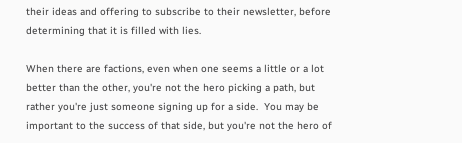their ideas and offering to subscribe to their newsletter, before determining that it is filled with lies.

When there are factions, even when one seems a little or a lot better than the other, you're not the hero picking a path, but rather you're just someone signing up for a side.  You may be important to the success of that side, but you're not the hero of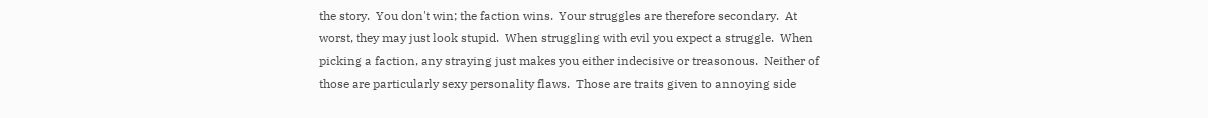the story.  You don't win; the faction wins.  Your struggles are therefore secondary.  At worst, they may just look stupid.  When struggling with evil you expect a struggle.  When picking a faction, any straying just makes you either indecisive or treasonous.  Neither of those are particularly sexy personality flaws.  Those are traits given to annoying side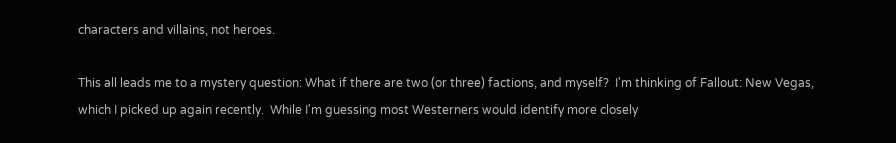characters and villains, not heroes.

This all leads me to a mystery question: What if there are two (or three) factions, and myself?  I'm thinking of Fallout: New Vegas, which I picked up again recently.  While I'm guessing most Westerners would identify more closely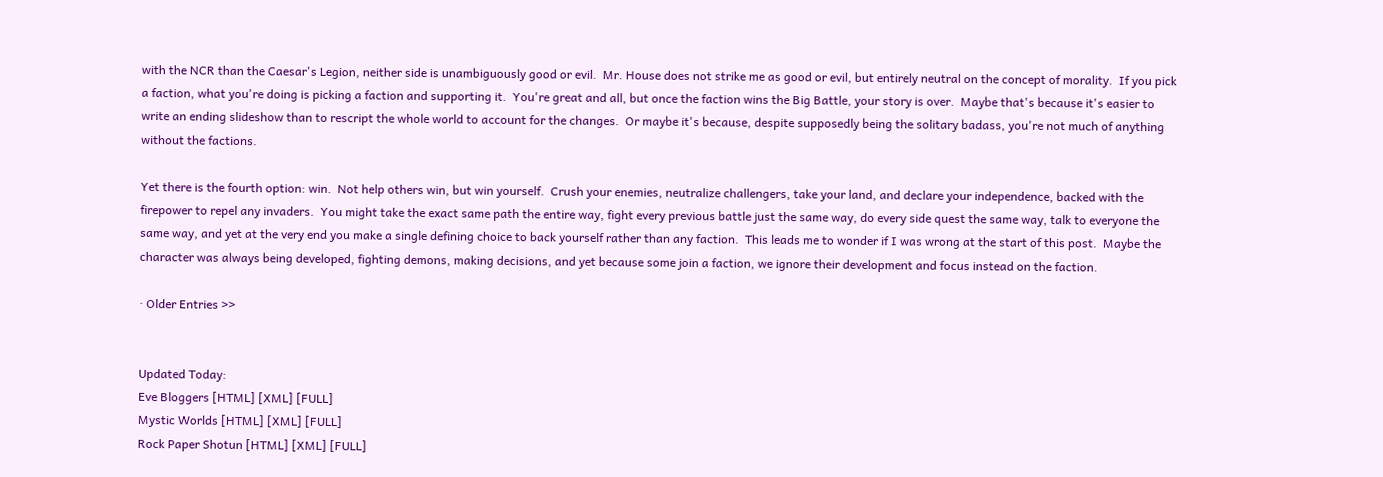with the NCR than the Caesar's Legion, neither side is unambiguously good or evil.  Mr. House does not strike me as good or evil, but entirely neutral on the concept of morality.  If you pick a faction, what you're doing is picking a faction and supporting it.  You're great and all, but once the faction wins the Big Battle, your story is over.  Maybe that's because it's easier to write an ending slideshow than to rescript the whole world to account for the changes.  Or maybe it's because, despite supposedly being the solitary badass, you're not much of anything without the factions.

Yet there is the fourth option: win.  Not help others win, but win yourself.  Crush your enemies, neutralize challengers, take your land, and declare your independence, backed with the firepower to repel any invaders.  You might take the exact same path the entire way, fight every previous battle just the same way, do every side quest the same way, talk to everyone the same way, and yet at the very end you make a single defining choice to back yourself rather than any faction.  This leads me to wonder if I was wrong at the start of this post.  Maybe the character was always being developed, fighting demons, making decisions, and yet because some join a faction, we ignore their development and focus instead on the faction.

· Older Entries >>


Updated Today:
Eve Bloggers [HTML] [XML] [FULL]
Mystic Worlds [HTML] [XML] [FULL]
Rock Paper Shotun [HTML] [XML] [FULL]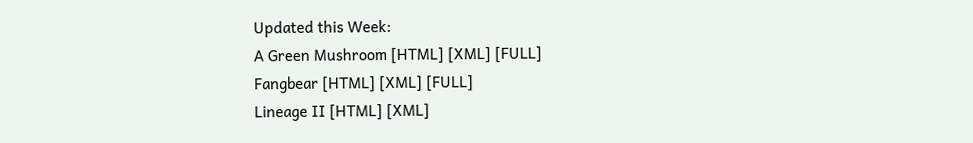Updated this Week:
A Green Mushroom [HTML] [XML] [FULL]
Fangbear [HTML] [XML] [FULL]
Lineage II [HTML] [XML]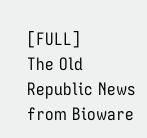[FULL]
The Old Republic News from Bioware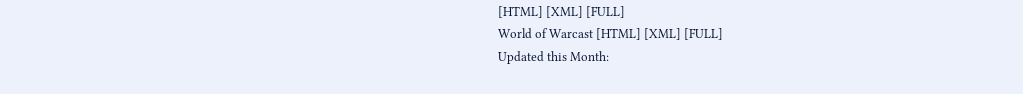[HTML] [XML] [FULL]
World of Warcast [HTML] [XML] [FULL]
Updated this Month: